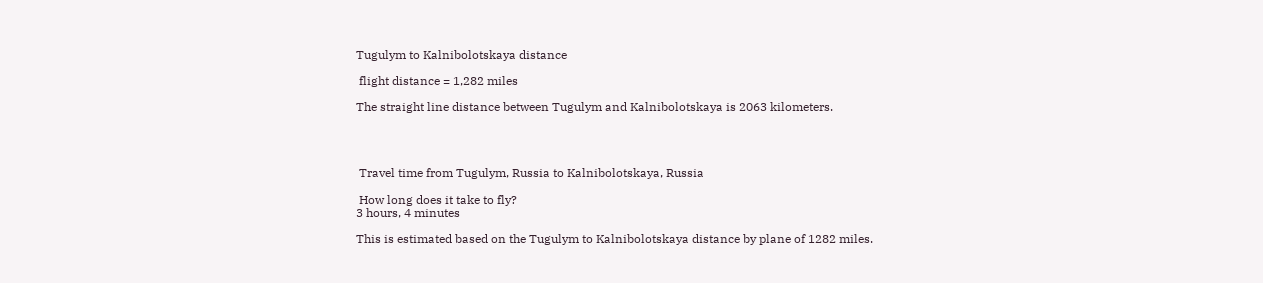Tugulym to Kalnibolotskaya distance

 flight distance = 1,282 miles

The straight line distance between Tugulym and Kalnibolotskaya is 2063 kilometers.




 Travel time from Tugulym, Russia to Kalnibolotskaya, Russia

 How long does it take to fly?
3 hours, 4 minutes

This is estimated based on the Tugulym to Kalnibolotskaya distance by plane of 1282 miles.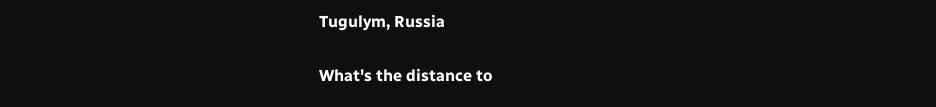Tugulym, Russia

What's the distance to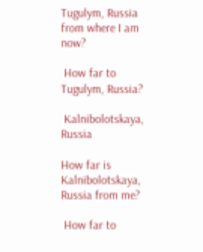Tugulym, Russia from where I am now?

 How far to Tugulym, Russia?

 Kalnibolotskaya, Russia

How far is Kalnibolotskaya, Russia from me?

 How far to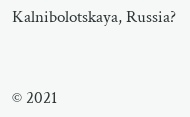Kalnibolotskaya, Russia?


© 2021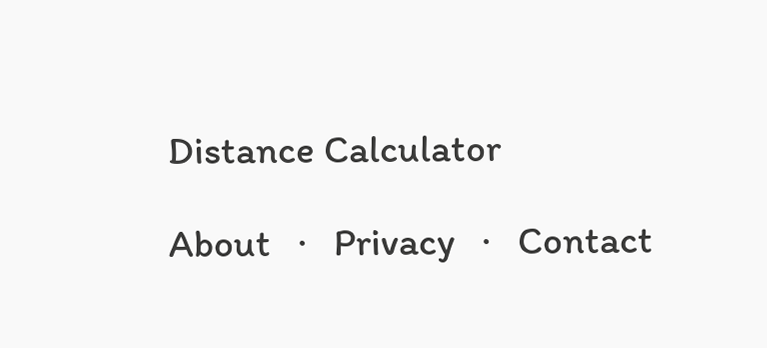Distance Calculator

About   ·   Privacy   ·   Contact